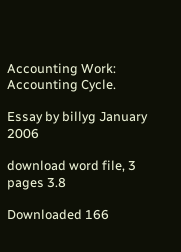Accounting Work: Accounting Cycle.

Essay by billyg January 2006

download word file, 3 pages 3.8

Downloaded 166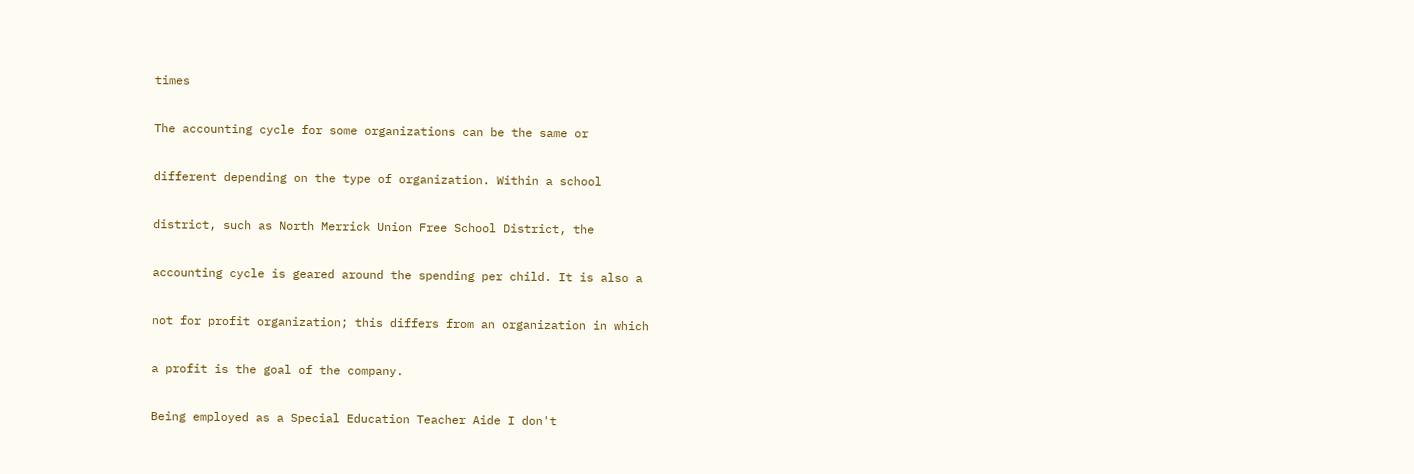times

The accounting cycle for some organizations can be the same or

different depending on the type of organization. Within a school

district, such as North Merrick Union Free School District, the

accounting cycle is geared around the spending per child. It is also a

not for profit organization; this differs from an organization in which

a profit is the goal of the company.

Being employed as a Special Education Teacher Aide I don't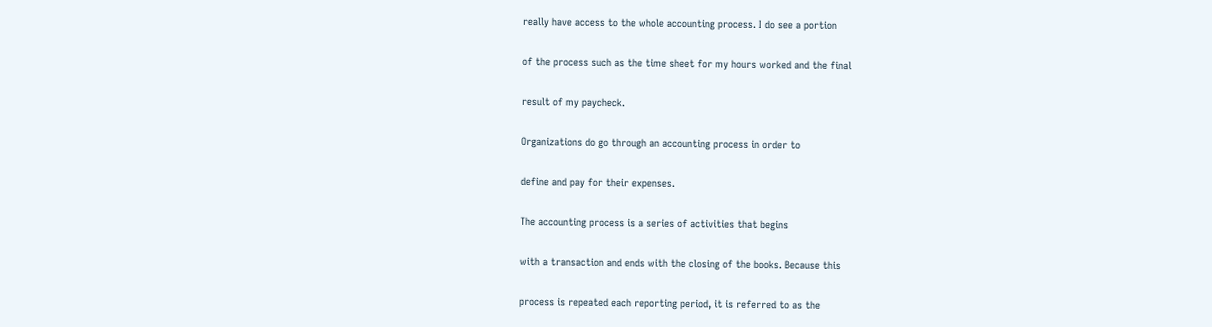really have access to the whole accounting process. I do see a portion

of the process such as the time sheet for my hours worked and the final

result of my paycheck.

Organizations do go through an accounting process in order to

define and pay for their expenses.

The accounting process is a series of activities that begins

with a transaction and ends with the closing of the books. Because this

process is repeated each reporting period, it is referred to as the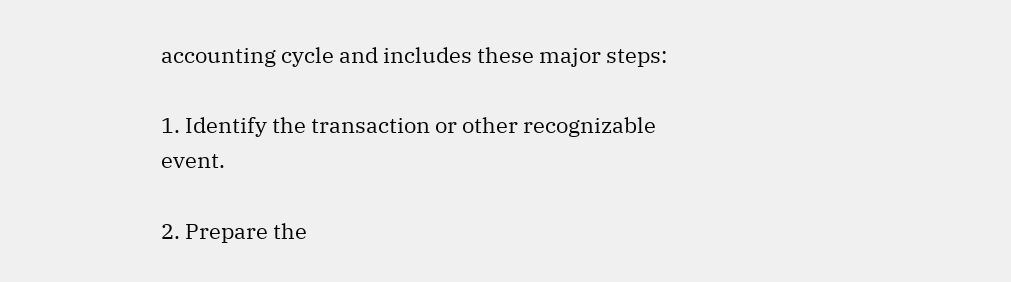accounting cycle and includes these major steps:

1. Identify the transaction or other recognizable event.

2. Prepare the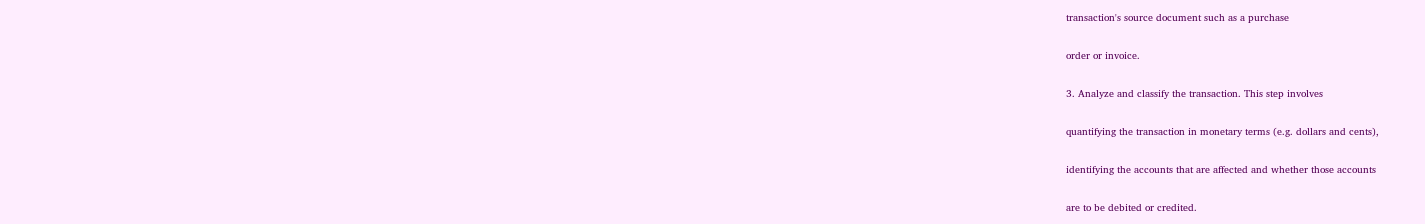transaction's source document such as a purchase

order or invoice.

3. Analyze and classify the transaction. This step involves

quantifying the transaction in monetary terms (e.g. dollars and cents),

identifying the accounts that are affected and whether those accounts

are to be debited or credited.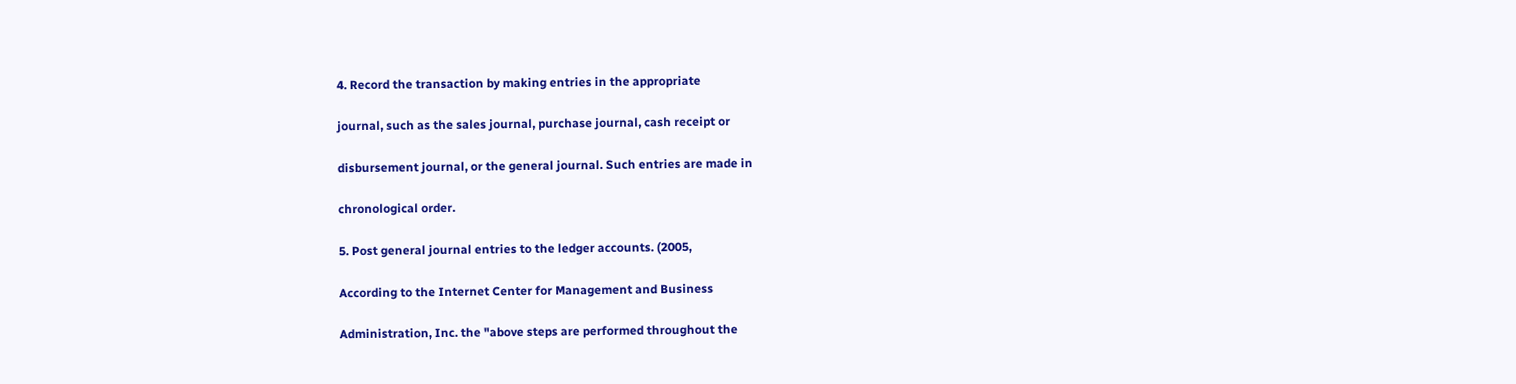4. Record the transaction by making entries in the appropriate

journal, such as the sales journal, purchase journal, cash receipt or

disbursement journal, or the general journal. Such entries are made in

chronological order.

5. Post general journal entries to the ledger accounts. (2005,

According to the Internet Center for Management and Business

Administration, Inc. the "above steps are performed throughout the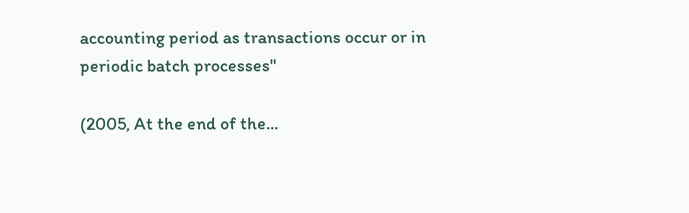accounting period as transactions occur or in periodic batch processes"

(2005, At the end of the...